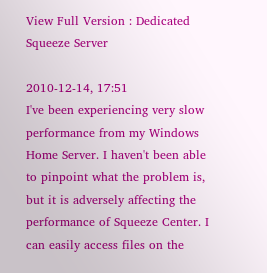View Full Version : Dedicated Squeeze Server

2010-12-14, 17:51
I've been experiencing very slow performance from my Windows Home Server. I haven't been able to pinpoint what the problem is, but it is adversely affecting the performance of Squeeze Center. I can easily access files on the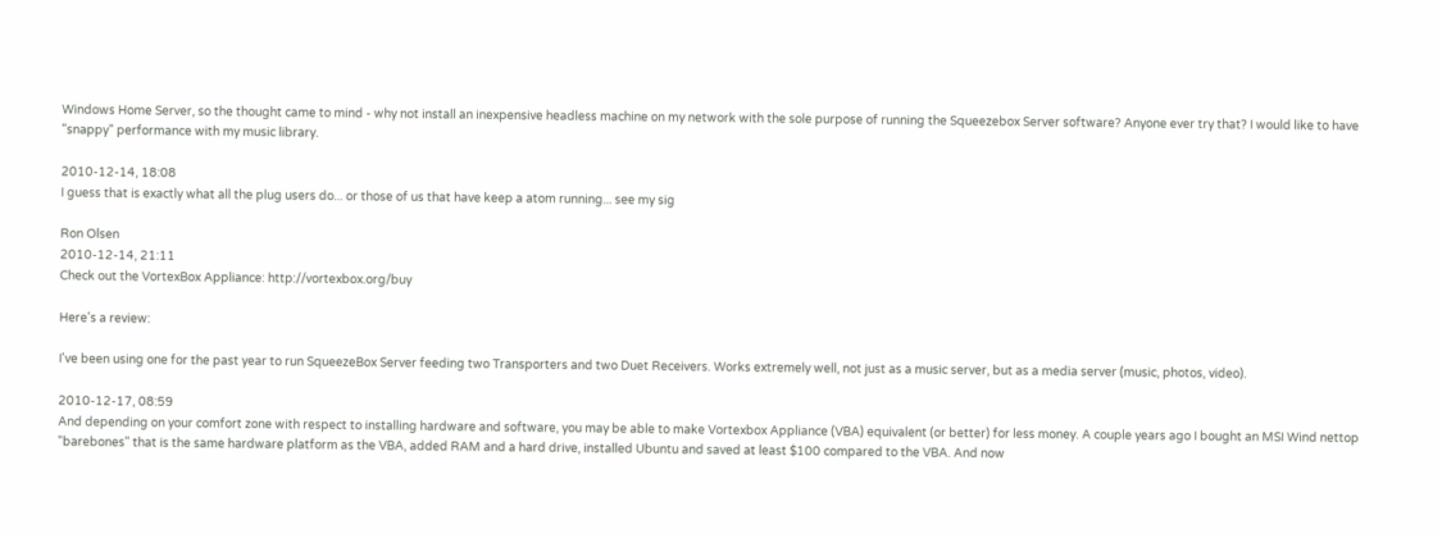Windows Home Server, so the thought came to mind - why not install an inexpensive headless machine on my network with the sole purpose of running the Squeezebox Server software? Anyone ever try that? I would like to have "snappy" performance with my music library.

2010-12-14, 18:08
I guess that is exactly what all the plug users do... or those of us that have keep a atom running... see my sig

Ron Olsen
2010-12-14, 21:11
Check out the VortexBox Appliance: http://vortexbox.org/buy

Here's a review:

I've been using one for the past year to run SqueezeBox Server feeding two Transporters and two Duet Receivers. Works extremely well, not just as a music server, but as a media server (music, photos, video).

2010-12-17, 08:59
And depending on your comfort zone with respect to installing hardware and software, you may be able to make Vortexbox Appliance (VBA) equivalent (or better) for less money. A couple years ago I bought an MSI Wind nettop "barebones" that is the same hardware platform as the VBA, added RAM and a hard drive, installed Ubuntu and saved at least $100 compared to the VBA. And now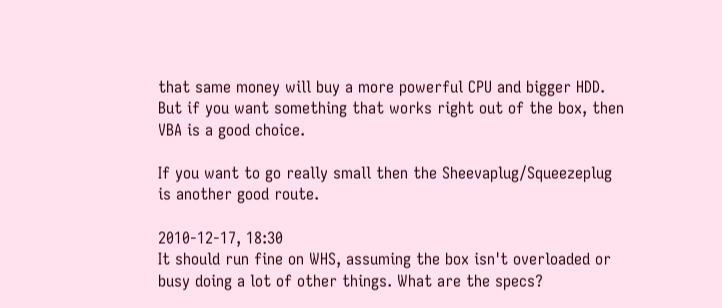that same money will buy a more powerful CPU and bigger HDD. But if you want something that works right out of the box, then VBA is a good choice.

If you want to go really small then the Sheevaplug/Squeezeplug is another good route.

2010-12-17, 18:30
It should run fine on WHS, assuming the box isn't overloaded or busy doing a lot of other things. What are the specs?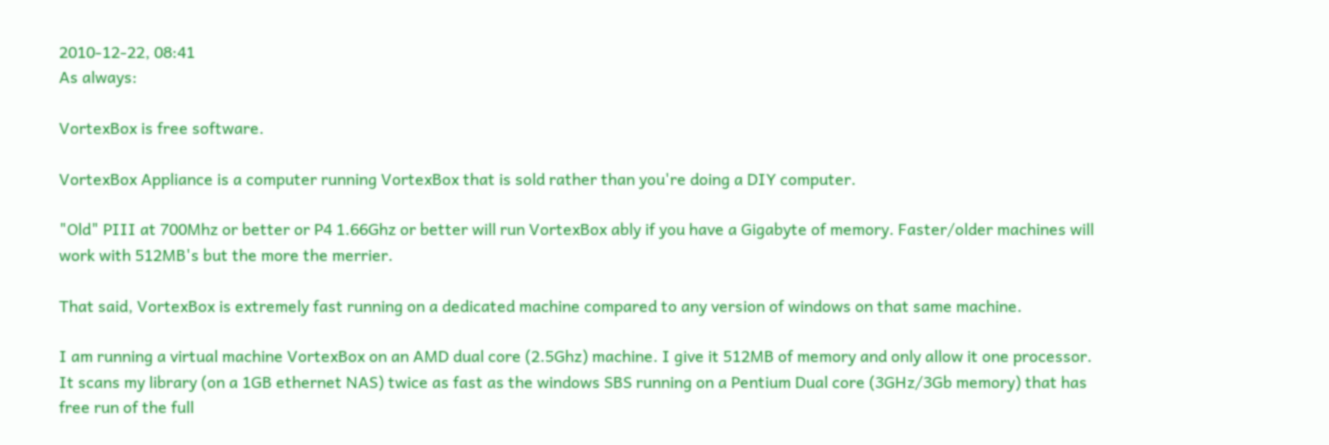2010-12-22, 08:41
As always:

VortexBox is free software.

VortexBox Appliance is a computer running VortexBox that is sold rather than you're doing a DIY computer.

"Old" PIII at 700Mhz or better or P4 1.66Ghz or better will run VortexBox ably if you have a Gigabyte of memory. Faster/older machines will work with 512MB's but the more the merrier.

That said, VortexBox is extremely fast running on a dedicated machine compared to any version of windows on that same machine.

I am running a virtual machine VortexBox on an AMD dual core (2.5Ghz) machine. I give it 512MB of memory and only allow it one processor. It scans my library (on a 1GB ethernet NAS) twice as fast as the windows SBS running on a Pentium Dual core (3GHz/3Gb memory) that has free run of the full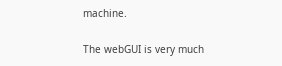machine.

The webGUI is very much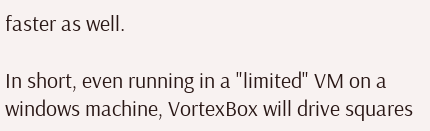faster as well.

In short, even running in a "limited" VM on a windows machine, VortexBox will drive squares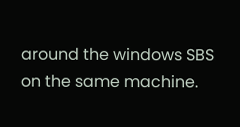around the windows SBS on the same machine.